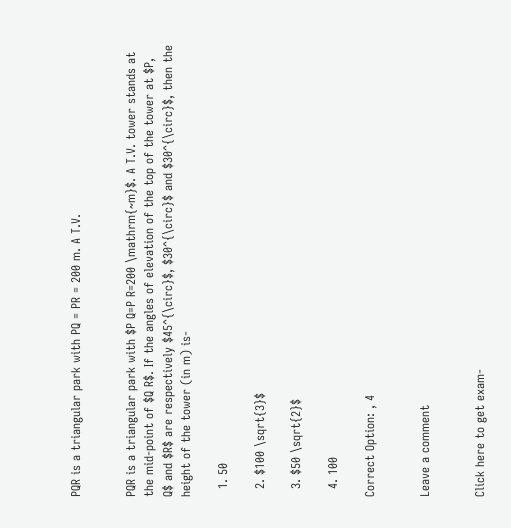PQR is a triangular park with PQ = PR = 200 m. A T.V.


PQR is a triangular park with $P Q=P R=200 \mathrm{~m}$. A T.V. tower stands at the mid-point of $Q R$. If the angles of elevation of the top of the tower at $P, Q$ and $R$ are respectively $45^{\circ}$, $30^{\circ}$ and $30^{\circ}$, then the height of the tower (in m) is-

  1. 50

  2. $100 \sqrt{3}$

  3. $50 \sqrt{2}$

  4. 100

Correct Option: , 4


Leave a comment


Click here to get exam-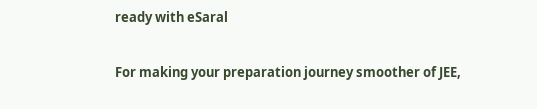ready with eSaral

For making your preparation journey smoother of JEE,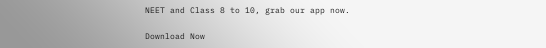NEET and Class 8 to 10, grab our app now.

Download Now